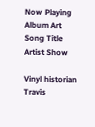Now Playing
Album Art Song Title
Artist Show

Vinyl historian Travis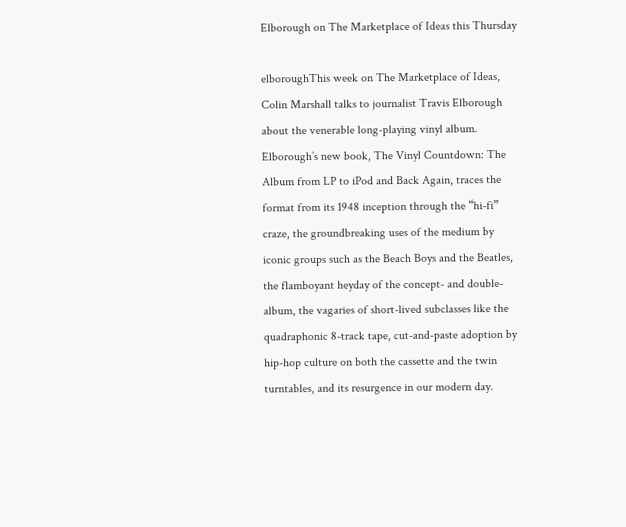Elborough on The Marketplace of Ideas this Thursday

elboroughThis week on The Marketplace of Ideas, Colin Marshall talks to journalist Travis Elborough about the venerable long-playing vinyl album. Elborough’s new book, The Vinyl Countdown: The Album from LP to iPod and Back Again, traces the format from its 1948 inception through the “hi-fi” craze, the groundbreaking uses of the medium by iconic groups such as the Beach Boys and the Beatles, the flamboyant heyday of the concept- and double-album, the vagaries of short-lived subclasses like the quadraphonic 8-track tape, cut-and-paste adoption by hip-hop culture on both the cassette and the twin turntables, and its resurgence in our modern day.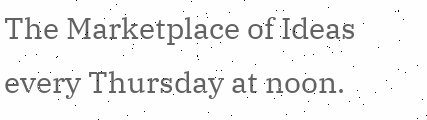The Marketplace of Ideas every Thursday at noon.